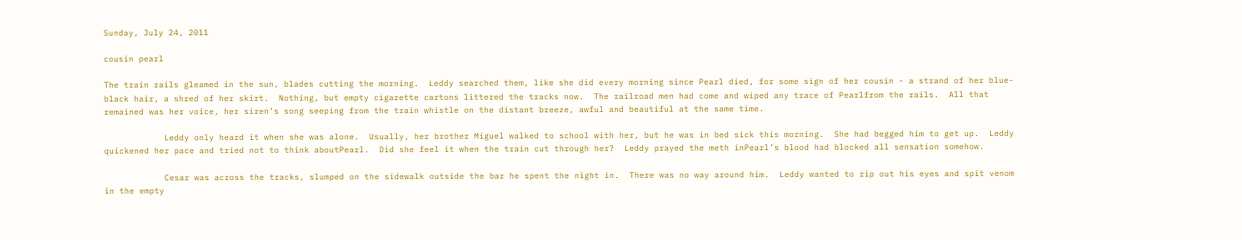Sunday, July 24, 2011

cousin pearl

The train rails gleamed in the sun, blades cutting the morning.  Leddy searched them, like she did every morning since Pearl died, for some sign of her cousin - a strand of her blue-black hair, a shred of her skirt.  Nothing, but empty cigarette cartons littered the tracks now.  The railroad men had come and wiped any trace of Pearlfrom the rails.  All that remained was her voice, her siren’s song seeping from the train whistle on the distant breeze, awful and beautiful at the same time.

            Leddy only heard it when she was alone.  Usually, her brother Miguel walked to school with her, but he was in bed sick this morning.  She had begged him to get up.  Leddy quickened her pace and tried not to think aboutPearl.  Did she feel it when the train cut through her?  Leddy prayed the meth inPearl’s blood had blocked all sensation somehow.

            Cesar was across the tracks, slumped on the sidewalk outside the bar he spent the night in.  There was no way around him.  Leddy wanted to rip out his eyes and spit venom in the empty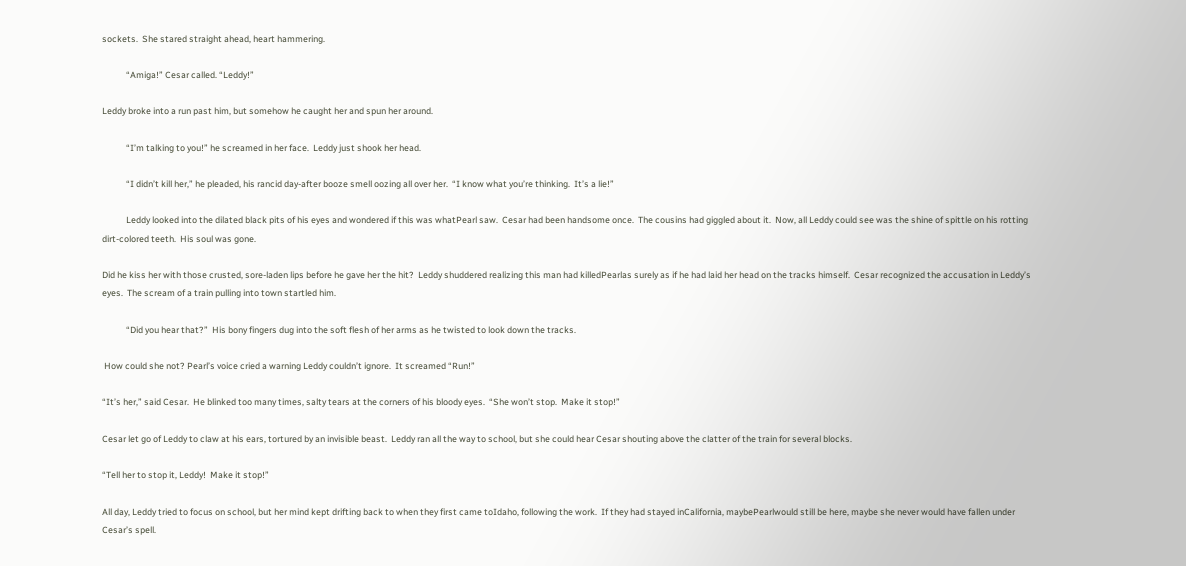sockets.  She stared straight ahead, heart hammering.

            “Amiga!” Cesar called. “Leddy!”

Leddy broke into a run past him, but somehow he caught her and spun her around.

            “I’m talking to you!” he screamed in her face.  Leddy just shook her head.

            “I didn’t kill her,” he pleaded, his rancid day-after booze smell oozing all over her.  “I know what you’re thinking.  It’s a lie!”

            Leddy looked into the dilated black pits of his eyes and wondered if this was whatPearl saw.  Cesar had been handsome once.  The cousins had giggled about it.  Now, all Leddy could see was the shine of spittle on his rotting dirt-colored teeth.  His soul was gone.

Did he kiss her with those crusted, sore-laden lips before he gave her the hit?  Leddy shuddered realizing this man had killedPearlas surely as if he had laid her head on the tracks himself.  Cesar recognized the accusation in Leddy’s eyes.  The scream of a train pulling into town startled him.

            “Did you hear that?”  His bony fingers dug into the soft flesh of her arms as he twisted to look down the tracks.

 How could she not? Pearl’s voice cried a warning Leddy couldn’t ignore.  It screamed “Run!”

“It’s her,” said Cesar.  He blinked too many times, salty tears at the corners of his bloody eyes.  “She won’t stop.  Make it stop!”

Cesar let go of Leddy to claw at his ears, tortured by an invisible beast.  Leddy ran all the way to school, but she could hear Cesar shouting above the clatter of the train for several blocks.

“Tell her to stop it, Leddy!  Make it stop!”

All day, Leddy tried to focus on school, but her mind kept drifting back to when they first came toIdaho, following the work.  If they had stayed inCalifornia, maybePearlwould still be here, maybe she never would have fallen under Cesar’s spell.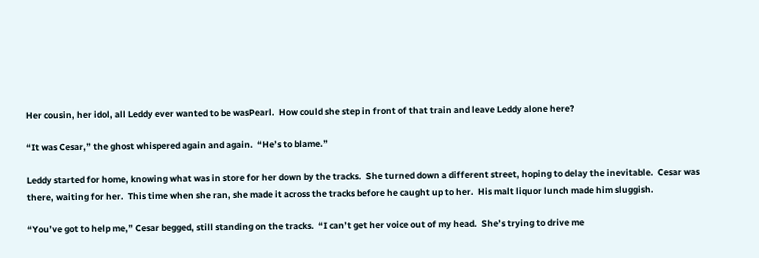Her cousin, her idol, all Leddy ever wanted to be wasPearl.  How could she step in front of that train and leave Leddy alone here?

“It was Cesar,” the ghost whispered again and again.  “He’s to blame.”

Leddy started for home, knowing what was in store for her down by the tracks.  She turned down a different street, hoping to delay the inevitable.  Cesar was there, waiting for her.  This time when she ran, she made it across the tracks before he caught up to her.  His malt liquor lunch made him sluggish.

“You’ve got to help me,” Cesar begged, still standing on the tracks.  “I can’t get her voice out of my head.  She’s trying to drive me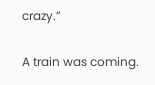crazy.”

A train was coming.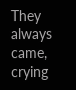They always came, crying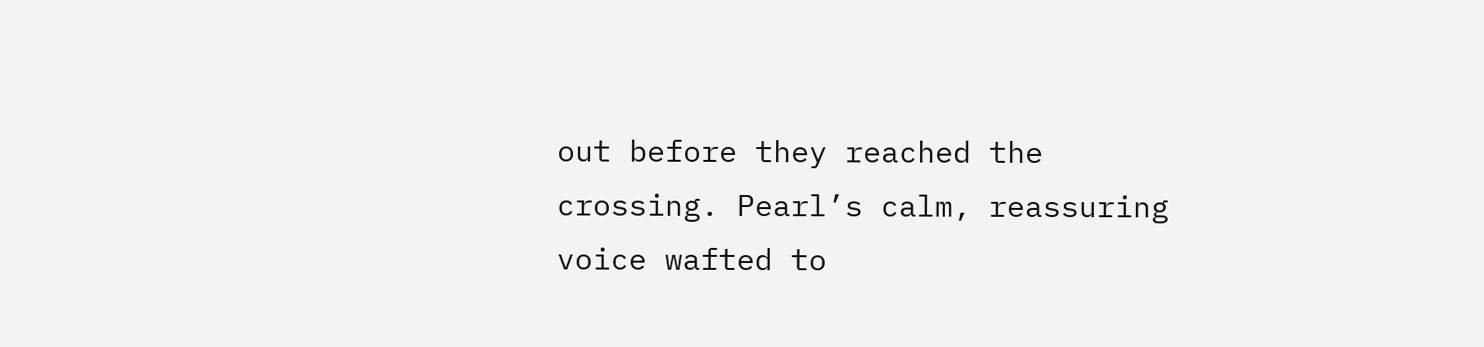out before they reached the crossing. Pearl’s calm, reassuring voice wafted to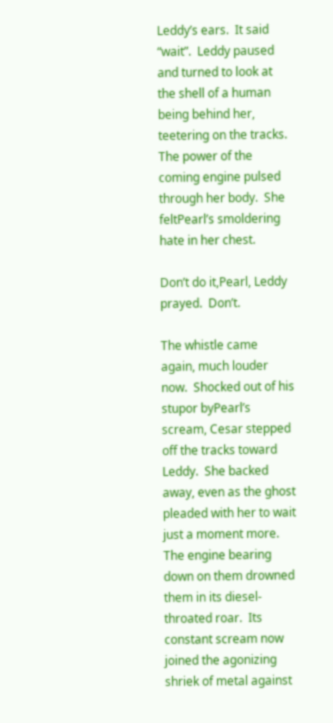Leddy’s ears.  It said “wait”.  Leddy paused and turned to look at the shell of a human being behind her, teetering on the tracks.  The power of the coming engine pulsed through her body.  She feltPearl’s smoldering hate in her chest.

Don’t do it,Pearl, Leddy prayed.  Don’t.

The whistle came again, much louder now.  Shocked out of his stupor byPearl’s scream, Cesar stepped off the tracks toward Leddy.  She backed away, even as the ghost pleaded with her to wait just a moment more.  The engine bearing down on them drowned them in its diesel-throated roar.  Its constant scream now joined the agonizing shriek of metal against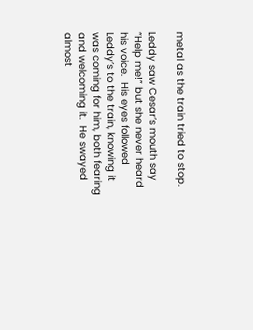metal as the train tried to stop.

Leddy saw Cesar’s mouth say “Help me!” but she never heard his voice.  His eyes followed Leddy’s to the train, knowing it was coming for him, both fearing and welcoming it.  He swayed almost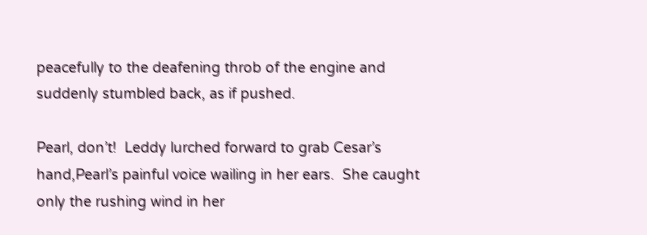peacefully to the deafening throb of the engine and suddenly stumbled back, as if pushed.

Pearl, don’t!  Leddy lurched forward to grab Cesar’s hand,Pearl’s painful voice wailing in her ears.  She caught only the rushing wind in her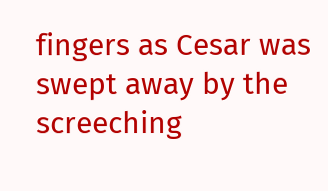fingers as Cesar was swept away by the screeching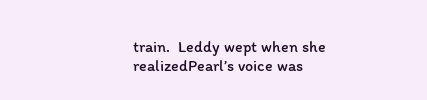train.  Leddy wept when she realizedPearl’s voice was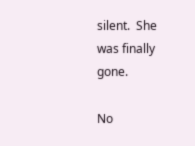silent.  She was finally gone.

No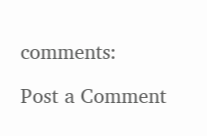comments:

Post a Comment